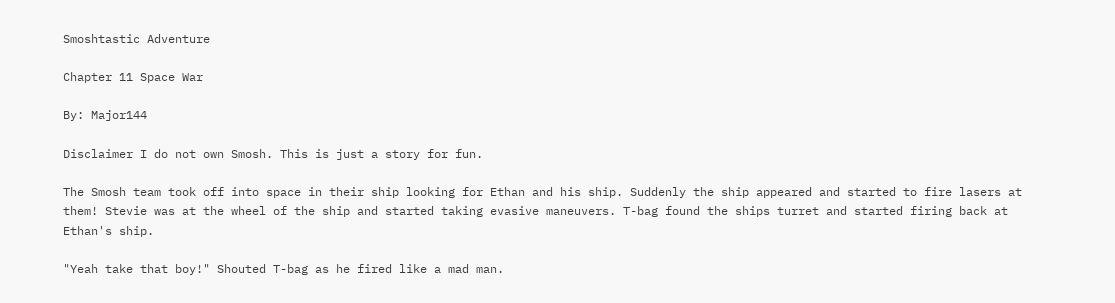Smoshtastic Adventure

Chapter 11 Space War

By: Major144

Disclaimer I do not own Smosh. This is just a story for fun.

The Smosh team took off into space in their ship looking for Ethan and his ship. Suddenly the ship appeared and started to fire lasers at them! Stevie was at the wheel of the ship and started taking evasive maneuvers. T-bag found the ships turret and started firing back at Ethan's ship.

"Yeah take that boy!" Shouted T-bag as he fired like a mad man.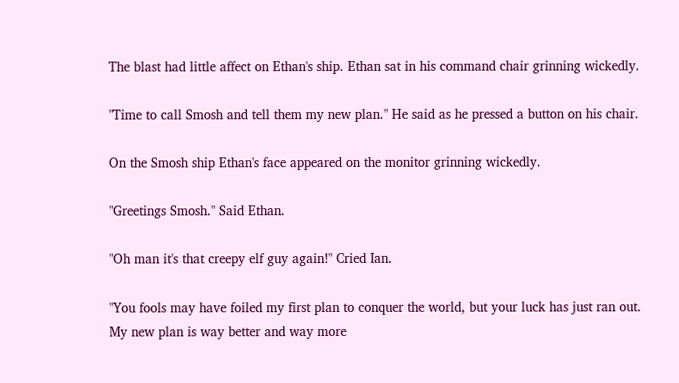The blast had little affect on Ethan's ship. Ethan sat in his command chair grinning wickedly.

"Time to call Smosh and tell them my new plan." He said as he pressed a button on his chair.

On the Smosh ship Ethan's face appeared on the monitor grinning wickedly.

"Greetings Smosh." Said Ethan.

"Oh man it's that creepy elf guy again!" Cried Ian.

"You fools may have foiled my first plan to conquer the world, but your luck has just ran out. My new plan is way better and way more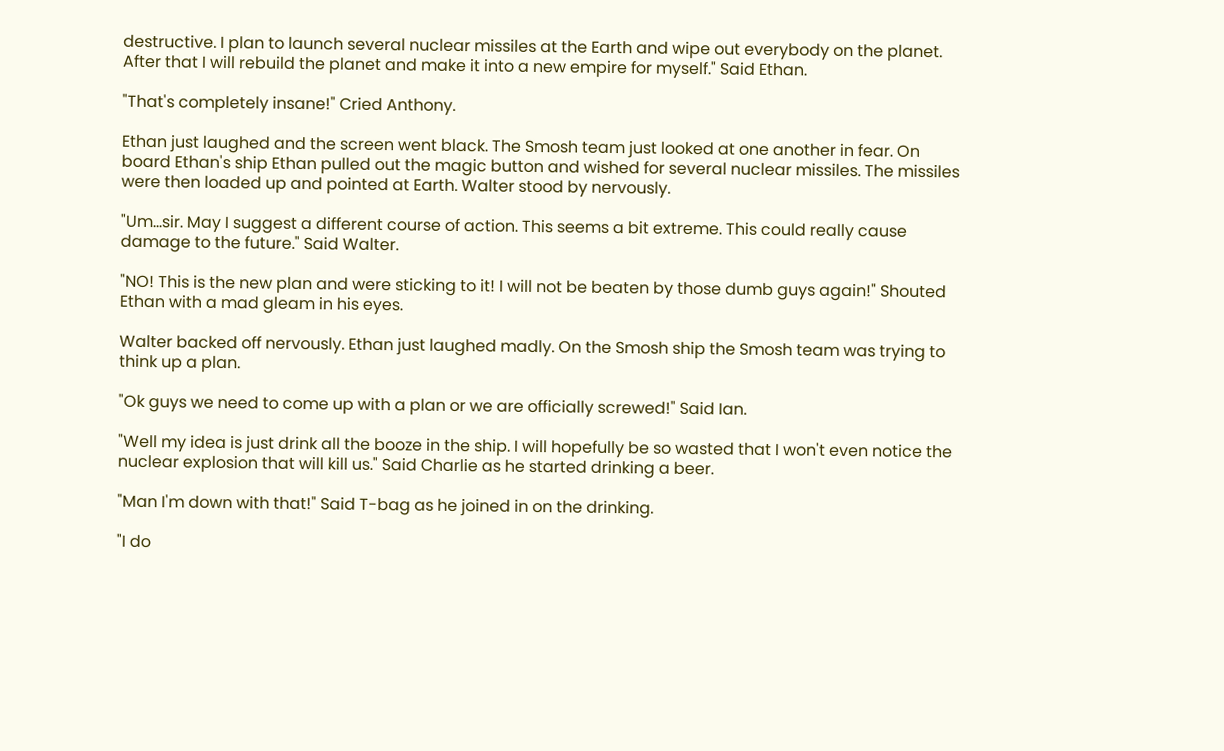destructive. I plan to launch several nuclear missiles at the Earth and wipe out everybody on the planet. After that I will rebuild the planet and make it into a new empire for myself." Said Ethan.

"That's completely insane!" Cried Anthony.

Ethan just laughed and the screen went black. The Smosh team just looked at one another in fear. On board Ethan's ship Ethan pulled out the magic button and wished for several nuclear missiles. The missiles were then loaded up and pointed at Earth. Walter stood by nervously.

"Um...sir. May I suggest a different course of action. This seems a bit extreme. This could really cause damage to the future." Said Walter.

"NO! This is the new plan and were sticking to it! I will not be beaten by those dumb guys again!" Shouted Ethan with a mad gleam in his eyes.

Walter backed off nervously. Ethan just laughed madly. On the Smosh ship the Smosh team was trying to think up a plan.

"Ok guys we need to come up with a plan or we are officially screwed!" Said Ian.

"Well my idea is just drink all the booze in the ship. I will hopefully be so wasted that I won't even notice the nuclear explosion that will kill us." Said Charlie as he started drinking a beer.

"Man I'm down with that!" Said T-bag as he joined in on the drinking.

"I do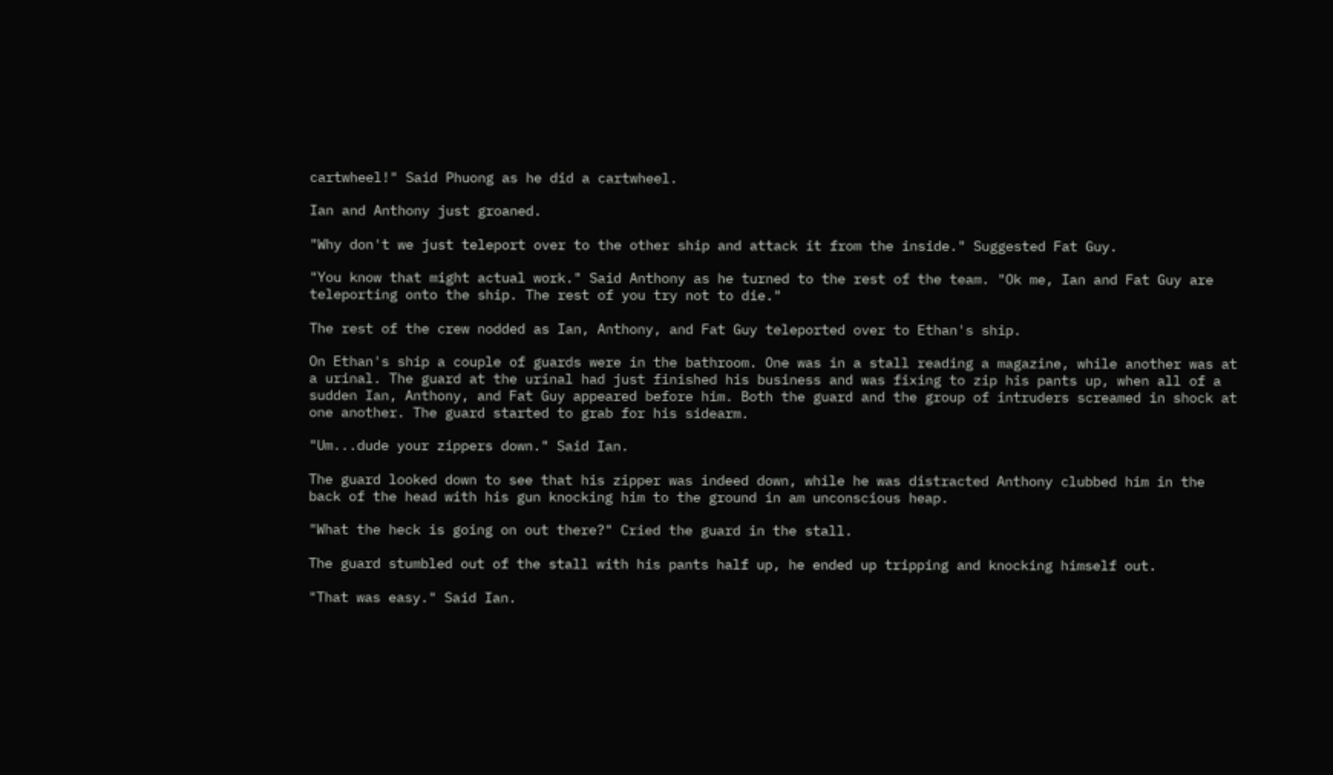cartwheel!" Said Phuong as he did a cartwheel.

Ian and Anthony just groaned.

"Why don't we just teleport over to the other ship and attack it from the inside." Suggested Fat Guy.

"You know that might actual work." Said Anthony as he turned to the rest of the team. "Ok me, Ian and Fat Guy are teleporting onto the ship. The rest of you try not to die."

The rest of the crew nodded as Ian, Anthony, and Fat Guy teleported over to Ethan's ship.

On Ethan's ship a couple of guards were in the bathroom. One was in a stall reading a magazine, while another was at a urinal. The guard at the urinal had just finished his business and was fixing to zip his pants up, when all of a sudden Ian, Anthony, and Fat Guy appeared before him. Both the guard and the group of intruders screamed in shock at one another. The guard started to grab for his sidearm.

"Um...dude your zippers down." Said Ian.

The guard looked down to see that his zipper was indeed down, while he was distracted Anthony clubbed him in the back of the head with his gun knocking him to the ground in am unconscious heap.

"What the heck is going on out there?" Cried the guard in the stall.

The guard stumbled out of the stall with his pants half up, he ended up tripping and knocking himself out.

"That was easy." Said Ian.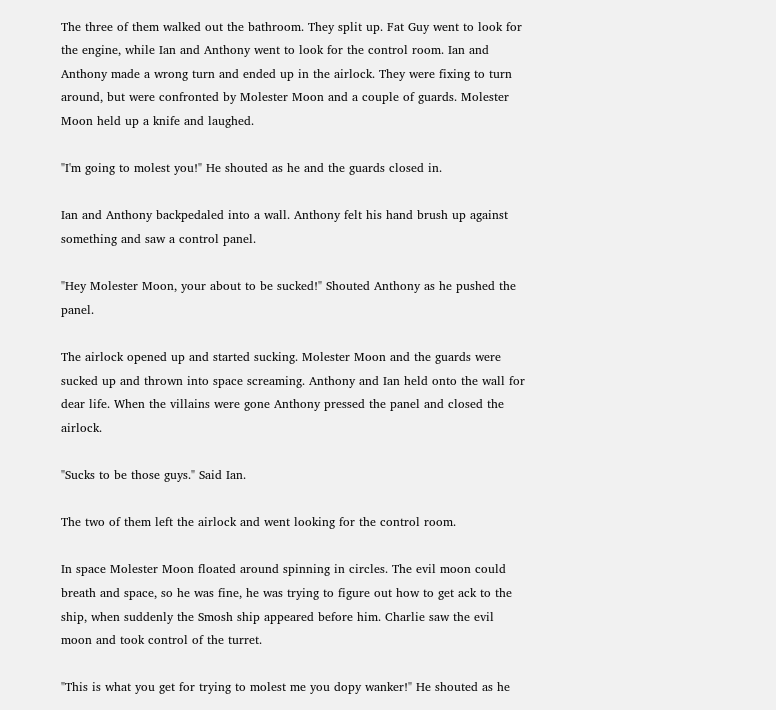The three of them walked out the bathroom. They split up. Fat Guy went to look for the engine, while Ian and Anthony went to look for the control room. Ian and Anthony made a wrong turn and ended up in the airlock. They were fixing to turn around, but were confronted by Molester Moon and a couple of guards. Molester Moon held up a knife and laughed.

"I'm going to molest you!" He shouted as he and the guards closed in.

Ian and Anthony backpedaled into a wall. Anthony felt his hand brush up against something and saw a control panel.

"Hey Molester Moon, your about to be sucked!" Shouted Anthony as he pushed the panel.

The airlock opened up and started sucking. Molester Moon and the guards were sucked up and thrown into space screaming. Anthony and Ian held onto the wall for dear life. When the villains were gone Anthony pressed the panel and closed the airlock.

"Sucks to be those guys." Said Ian.

The two of them left the airlock and went looking for the control room.

In space Molester Moon floated around spinning in circles. The evil moon could breath and space, so he was fine, he was trying to figure out how to get ack to the ship, when suddenly the Smosh ship appeared before him. Charlie saw the evil moon and took control of the turret.

"This is what you get for trying to molest me you dopy wanker!" He shouted as he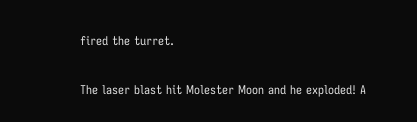fired the turret.

The laser blast hit Molester Moon and he exploded! A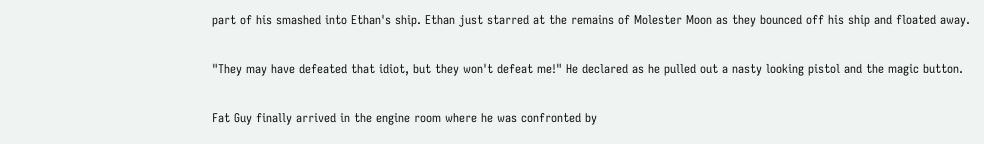part of his smashed into Ethan's ship. Ethan just starred at the remains of Molester Moon as they bounced off his ship and floated away.

"They may have defeated that idiot, but they won't defeat me!" He declared as he pulled out a nasty looking pistol and the magic button.

Fat Guy finally arrived in the engine room where he was confronted by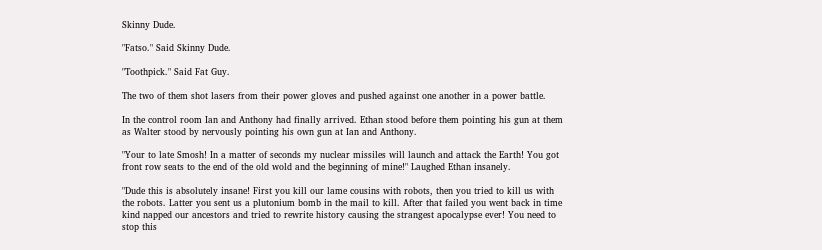Skinny Dude.

"Fatso." Said Skinny Dude.

"Toothpick." Said Fat Guy.

The two of them shot lasers from their power gloves and pushed against one another in a power battle.

In the control room Ian and Anthony had finally arrived. Ethan stood before them pointing his gun at them as Walter stood by nervously pointing his own gun at Ian and Anthony.

"Your to late Smosh! In a matter of seconds my nuclear missiles will launch and attack the Earth! You got front row seats to the end of the old wold and the beginning of mine!" Laughed Ethan insanely.

"Dude this is absolutely insane! First you kill our lame cousins with robots, then you tried to kill us with the robots. Latter you sent us a plutonium bomb in the mail to kill. After that failed you went back in time kind napped our ancestors and tried to rewrite history causing the strangest apocalypse ever! You need to stop this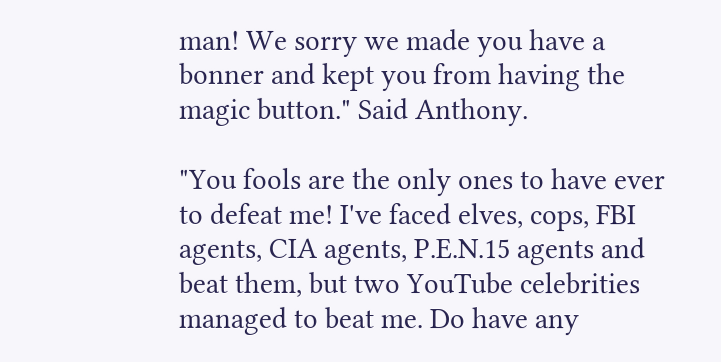man! We sorry we made you have a bonner and kept you from having the magic button." Said Anthony.

"You fools are the only ones to have ever to defeat me! I've faced elves, cops, FBI agents, CIA agents, P.E.N.15 agents and beat them, but two YouTube celebrities managed to beat me. Do have any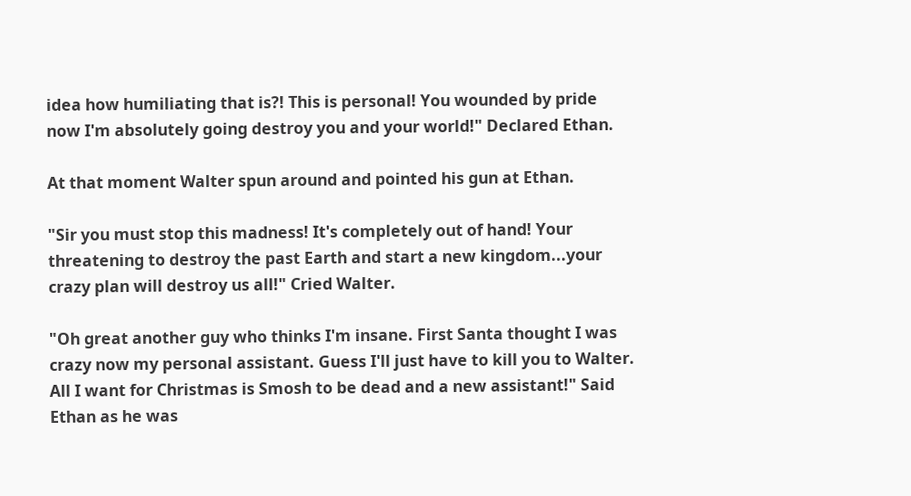idea how humiliating that is?! This is personal! You wounded by pride now I'm absolutely going destroy you and your world!" Declared Ethan.

At that moment Walter spun around and pointed his gun at Ethan.

"Sir you must stop this madness! It's completely out of hand! Your threatening to destroy the past Earth and start a new kingdom...your crazy plan will destroy us all!" Cried Walter.

"Oh great another guy who thinks I'm insane. First Santa thought I was crazy now my personal assistant. Guess I'll just have to kill you to Walter. All I want for Christmas is Smosh to be dead and a new assistant!" Said Ethan as he was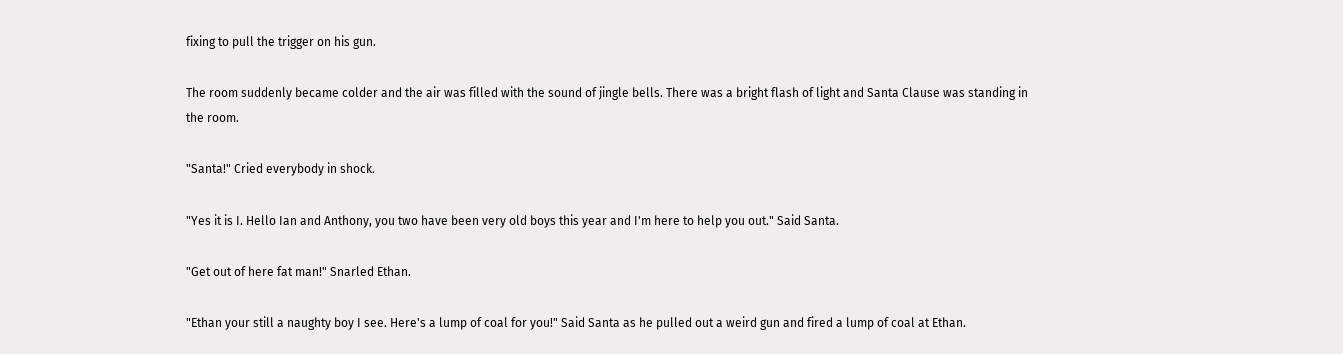fixing to pull the trigger on his gun.

The room suddenly became colder and the air was filled with the sound of jingle bells. There was a bright flash of light and Santa Clause was standing in the room.

"Santa!" Cried everybody in shock.

"Yes it is I. Hello Ian and Anthony, you two have been very old boys this year and I'm here to help you out." Said Santa.

"Get out of here fat man!" Snarled Ethan.

"Ethan your still a naughty boy I see. Here's a lump of coal for you!" Said Santa as he pulled out a weird gun and fired a lump of coal at Ethan.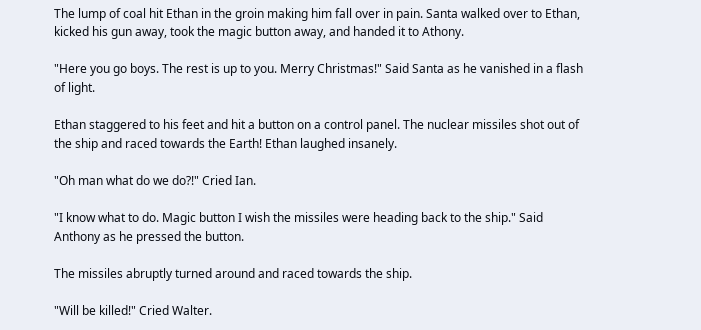The lump of coal hit Ethan in the groin making him fall over in pain. Santa walked over to Ethan, kicked his gun away, took the magic button away, and handed it to Athony.

"Here you go boys. The rest is up to you. Merry Christmas!" Said Santa as he vanished in a flash of light.

Ethan staggered to his feet and hit a button on a control panel. The nuclear missiles shot out of the ship and raced towards the Earth! Ethan laughed insanely.

"Oh man what do we do?!" Cried Ian.

"I know what to do. Magic button I wish the missiles were heading back to the ship." Said Anthony as he pressed the button.

The missiles abruptly turned around and raced towards the ship.

"Will be killed!" Cried Walter.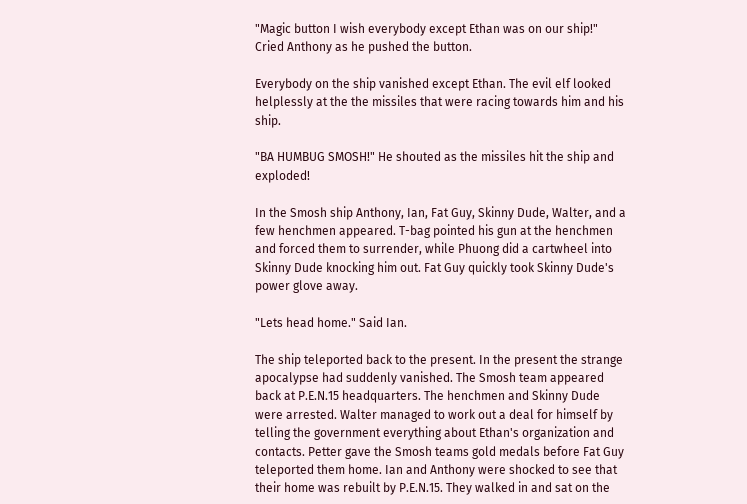"Magic button I wish everybody except Ethan was on our ship!" Cried Anthony as he pushed the button.

Everybody on the ship vanished except Ethan. The evil elf looked helplessly at the the missiles that were racing towards him and his ship.

"BA HUMBUG SMOSH!" He shouted as the missiles hit the ship and exploded!

In the Smosh ship Anthony, Ian, Fat Guy, Skinny Dude, Walter, and a few henchmen appeared. T-bag pointed his gun at the henchmen and forced them to surrender, while Phuong did a cartwheel into Skinny Dude knocking him out. Fat Guy quickly took Skinny Dude's power glove away.

"Lets head home." Said Ian.

The ship teleported back to the present. In the present the strange apocalypse had suddenly vanished. The Smosh team appeared back at P.E.N.15 headquarters. The henchmen and Skinny Dude were arrested. Walter managed to work out a deal for himself by telling the government everything about Ethan's organization and contacts. Petter gave the Smosh teams gold medals before Fat Guy teleported them home. Ian and Anthony were shocked to see that their home was rebuilt by P.E.N.15. They walked in and sat on the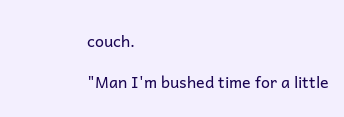couch.

"Man I'm bushed time for a little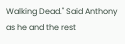Walking Dead." Said Anthony as he and the rest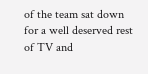of the team sat down for a well deserved rest of TV and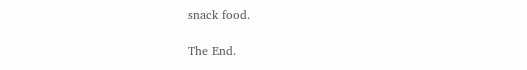snack food.

The End.